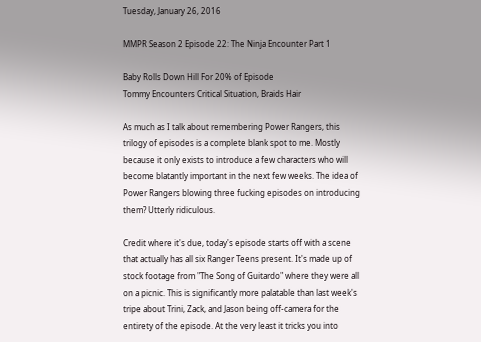Tuesday, January 26, 2016

MMPR Season 2 Episode 22: The Ninja Encounter Part 1

Baby Rolls Down Hill For 20% of Episode
Tommy Encounters Critical Situation, Braids Hair

As much as I talk about remembering Power Rangers, this trilogy of episodes is a complete blank spot to me. Mostly because it only exists to introduce a few characters who will become blatantly important in the next few weeks. The idea of Power Rangers blowing three fucking episodes on introducing them? Utterly ridiculous.

Credit where it's due, today's episode starts off with a scene that actually has all six Ranger Teens present. It's made up of stock footage from "The Song of Guitardo" where they were all on a picnic. This is significantly more palatable than last week's tripe about Trini, Zack, and Jason being off-camera for the entirety of the episode. At the very least it tricks you into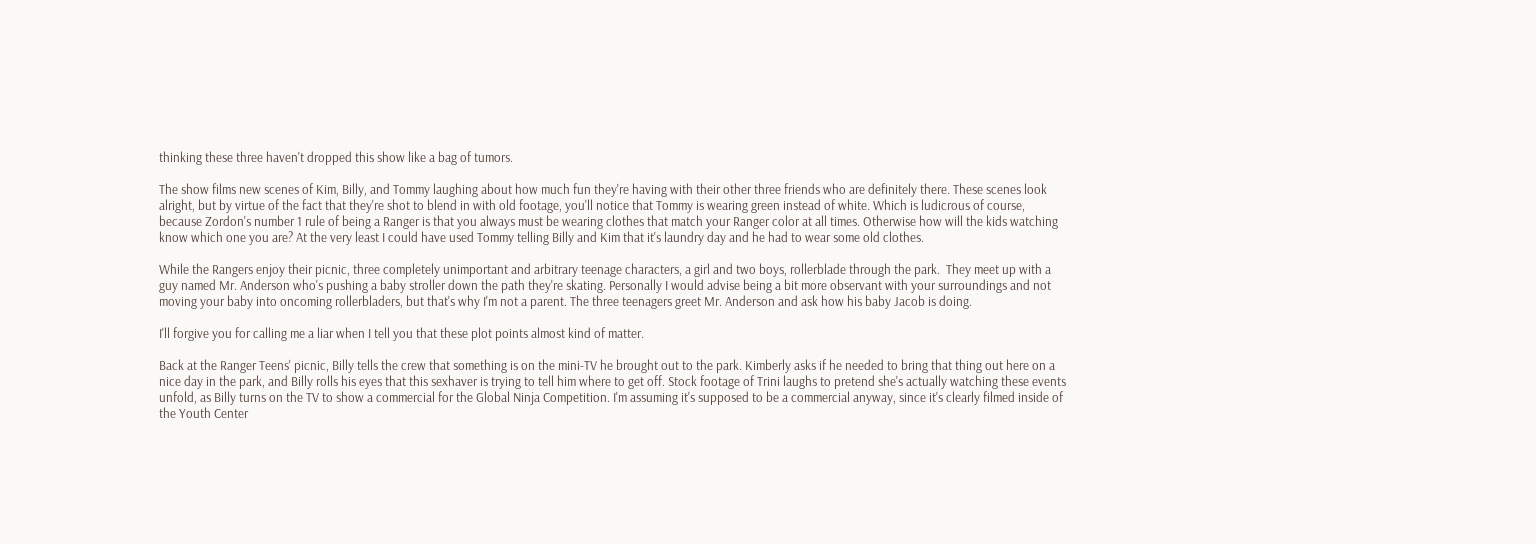thinking these three haven't dropped this show like a bag of tumors.

The show films new scenes of Kim, Billy, and Tommy laughing about how much fun they're having with their other three friends who are definitely there. These scenes look alright, but by virtue of the fact that they're shot to blend in with old footage, you'll notice that Tommy is wearing green instead of white. Which is ludicrous of course, because Zordon's number 1 rule of being a Ranger is that you always must be wearing clothes that match your Ranger color at all times. Otherwise how will the kids watching know which one you are? At the very least I could have used Tommy telling Billy and Kim that it's laundry day and he had to wear some old clothes.

While the Rangers enjoy their picnic, three completely unimportant and arbitrary teenage characters, a girl and two boys, rollerblade through the park.  They meet up with a guy named Mr. Anderson who's pushing a baby stroller down the path they're skating. Personally I would advise being a bit more observant with your surroundings and not moving your baby into oncoming rollerbladers, but that's why I'm not a parent. The three teenagers greet Mr. Anderson and ask how his baby Jacob is doing.

I'll forgive you for calling me a liar when I tell you that these plot points almost kind of matter.

Back at the Ranger Teens' picnic, Billy tells the crew that something is on the mini-TV he brought out to the park. Kimberly asks if he needed to bring that thing out here on a nice day in the park, and Billy rolls his eyes that this sexhaver is trying to tell him where to get off. Stock footage of Trini laughs to pretend she's actually watching these events unfold, as Billy turns on the TV to show a commercial for the Global Ninja Competition. I'm assuming it's supposed to be a commercial anyway, since it's clearly filmed inside of the Youth Center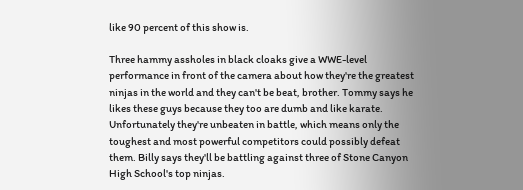like 90 percent of this show is.

Three hammy assholes in black cloaks give a WWE-level performance in front of the camera about how they're the greatest ninjas in the world and they can't be beat, brother. Tommy says he likes these guys because they too are dumb and like karate. Unfortunately they're unbeaten in battle, which means only the toughest and most powerful competitors could possibly defeat them. Billy says they'll be battling against three of Stone Canyon High School's top ninjas.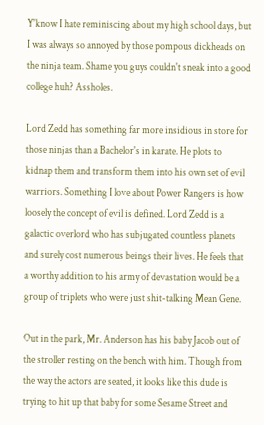Y'know I hate reminiscing about my high school days, but I was always so annoyed by those pompous dickheads on the ninja team. Shame you guys couldn't sneak into a good college huh? Assholes.

Lord Zedd has something far more insidious in store for those ninjas than a Bachelor's in karate. He plots to kidnap them and transform them into his own set of evil warriors. Something I love about Power Rangers is how loosely the concept of evil is defined. Lord Zedd is a galactic overlord who has subjugated countless planets and surely cost numerous beings their lives. He feels that a worthy addition to his army of devastation would be a group of triplets who were just shit-talking Mean Gene.

Out in the park, Mr. Anderson has his baby Jacob out of the stroller resting on the bench with him. Though from the way the actors are seated, it looks like this dude is trying to hit up that baby for some Sesame Street and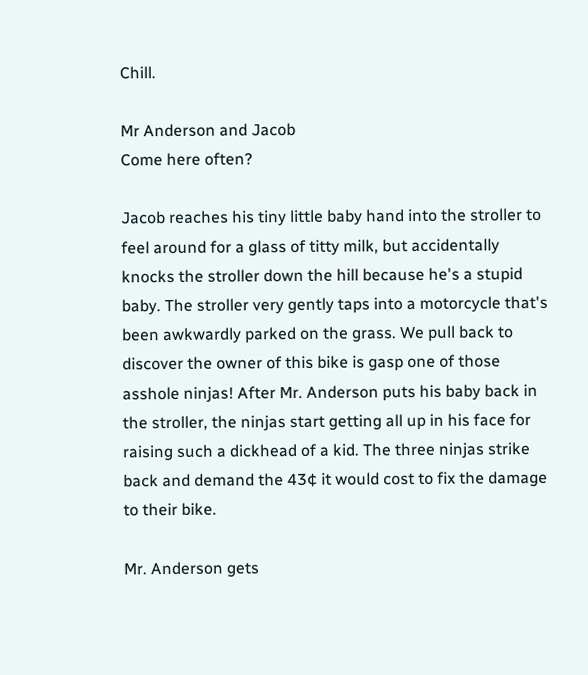Chill.

Mr Anderson and Jacob
Come here often?

Jacob reaches his tiny little baby hand into the stroller to feel around for a glass of titty milk, but accidentally knocks the stroller down the hill because he's a stupid baby. The stroller very gently taps into a motorcycle that's been awkwardly parked on the grass. We pull back to discover the owner of this bike is gasp one of those asshole ninjas! After Mr. Anderson puts his baby back in the stroller, the ninjas start getting all up in his face for raising such a dickhead of a kid. The three ninjas strike back and demand the 43¢ it would cost to fix the damage to their bike.

Mr. Anderson gets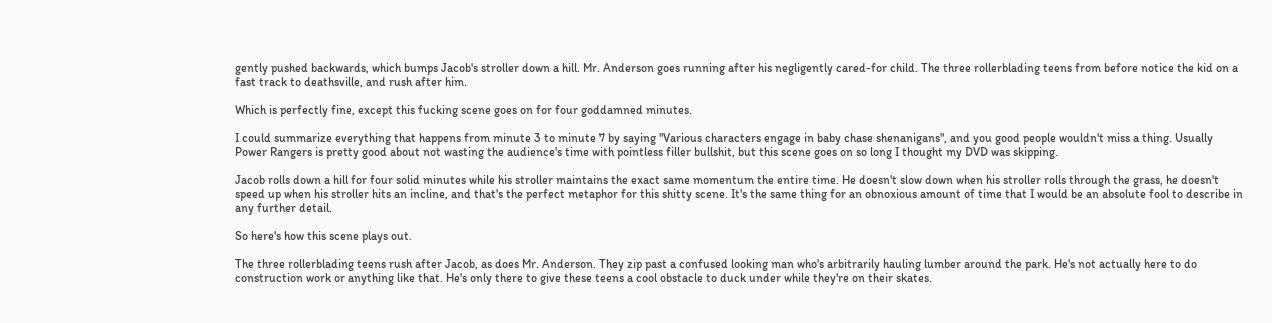gently pushed backwards, which bumps Jacob's stroller down a hill. Mr. Anderson goes running after his negligently cared-for child. The three rollerblading teens from before notice the kid on a fast track to deathsville, and rush after him.

Which is perfectly fine, except this fucking scene goes on for four goddamned minutes.

I could summarize everything that happens from minute 3 to minute 7 by saying "Various characters engage in baby chase shenanigans", and you good people wouldn't miss a thing. Usually Power Rangers is pretty good about not wasting the audience's time with pointless filler bullshit, but this scene goes on so long I thought my DVD was skipping.

Jacob rolls down a hill for four solid minutes while his stroller maintains the exact same momentum the entire time. He doesn't slow down when his stroller rolls through the grass, he doesn't speed up when his stroller hits an incline, and that's the perfect metaphor for this shitty scene. It's the same thing for an obnoxious amount of time that I would be an absolute fool to describe in any further detail.

So here's how this scene plays out.

The three rollerblading teens rush after Jacob, as does Mr. Anderson. They zip past a confused looking man who's arbitrarily hauling lumber around the park. He's not actually here to do construction work or anything like that. He's only there to give these teens a cool obstacle to duck under while they're on their skates.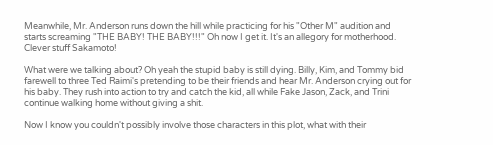Meanwhile, Mr. Anderson runs down the hill while practicing for his "Other M" audition and starts screaming "THE BABY! THE BABY!!!" Oh now I get it. It's an allegory for motherhood. Clever stuff Sakamoto!

What were we talking about? Oh yeah the stupid baby is still dying. Billy, Kim, and Tommy bid farewell to three Ted Raimi's pretending to be their friends and hear Mr. Anderson crying out for his baby. They rush into action to try and catch the kid, all while Fake Jason, Zack, and Trini continue walking home without giving a shit.

Now I know you couldn't possibly involve those characters in this plot, what with their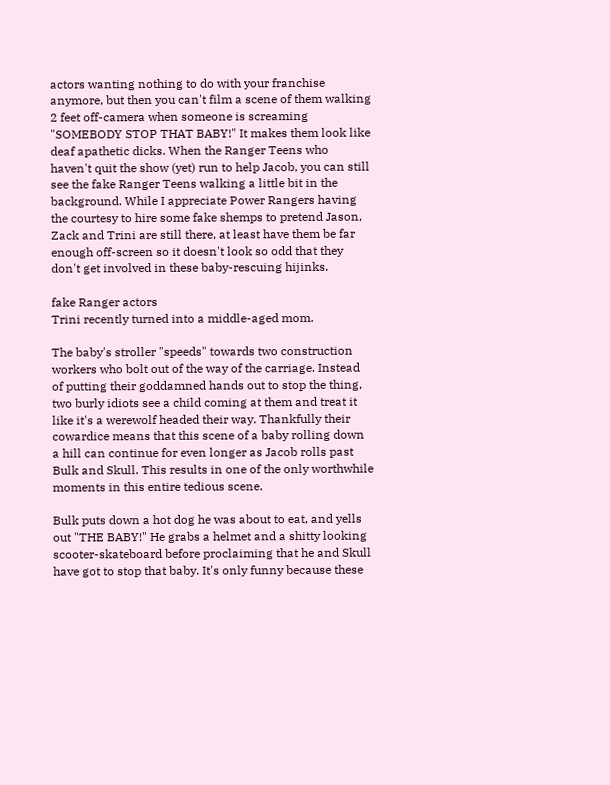actors wanting nothing to do with your franchise anymore, but then you can't film a scene of them walking 2 feet off-camera when someone is screaming "SOMEBODY STOP THAT BABY!" It makes them look like deaf apathetic dicks. When the Ranger Teens who haven't quit the show (yet) run to help Jacob, you can still see the fake Ranger Teens walking a little bit in the background. While I appreciate Power Rangers having the courtesy to hire some fake shemps to pretend Jason, Zack and Trini are still there, at least have them be far enough off-screen so it doesn't look so odd that they don't get involved in these baby-rescuing hijinks.

fake Ranger actors
Trini recently turned into a middle-aged mom.

The baby's stroller "speeds" towards two construction workers who bolt out of the way of the carriage. Instead of putting their goddamned hands out to stop the thing, two burly idiots see a child coming at them and treat it like it's a werewolf headed their way. Thankfully their cowardice means that this scene of a baby rolling down a hill can continue for even longer as Jacob rolls past Bulk and Skull. This results in one of the only worthwhile moments in this entire tedious scene.

Bulk puts down a hot dog he was about to eat, and yells out "THE BABY!" He grabs a helmet and a shitty looking scooter-skateboard before proclaiming that he and Skull have got to stop that baby. It's only funny because these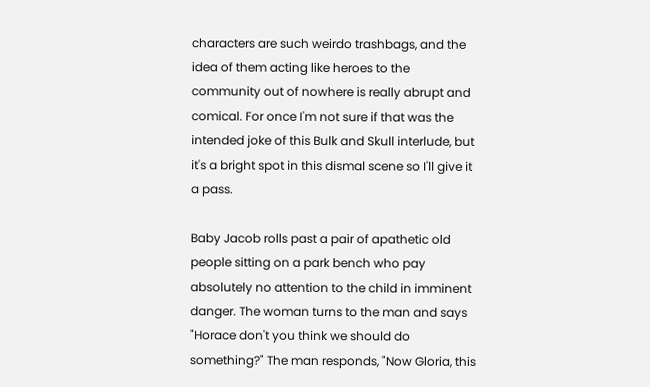characters are such weirdo trashbags, and the idea of them acting like heroes to the community out of nowhere is really abrupt and comical. For once I'm not sure if that was the intended joke of this Bulk and Skull interlude, but it's a bright spot in this dismal scene so I'll give it a pass.

Baby Jacob rolls past a pair of apathetic old people sitting on a park bench who pay absolutely no attention to the child in imminent danger. The woman turns to the man and says "Horace don't you think we should do something?" The man responds, "Now Gloria, this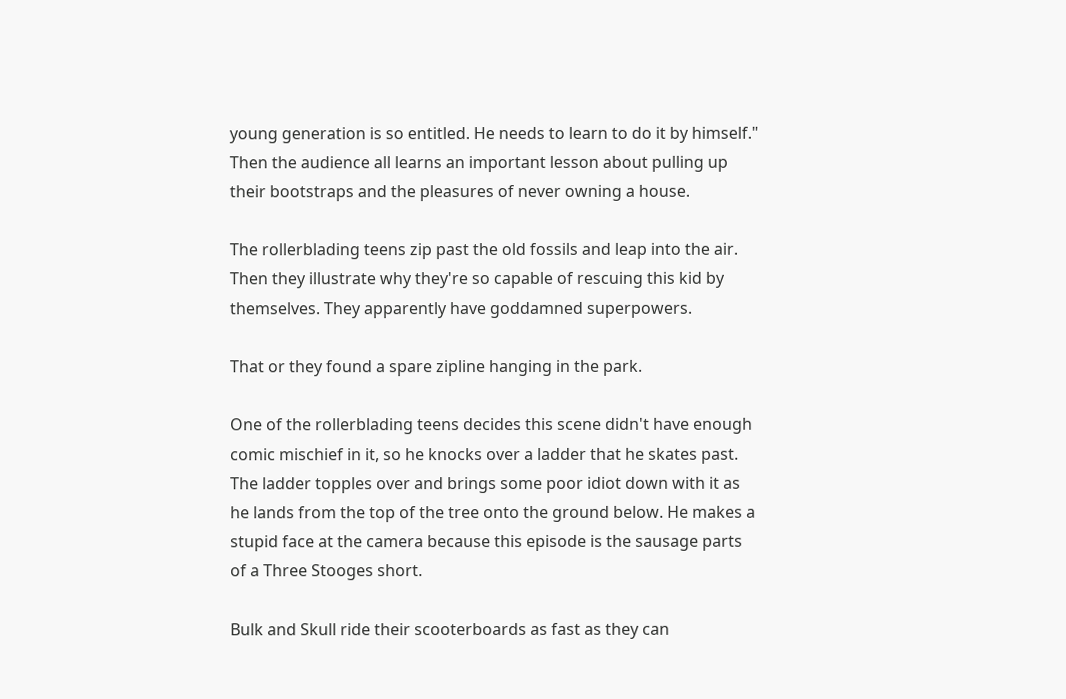young generation is so entitled. He needs to learn to do it by himself." Then the audience all learns an important lesson about pulling up their bootstraps and the pleasures of never owning a house.

The rollerblading teens zip past the old fossils and leap into the air. Then they illustrate why they're so capable of rescuing this kid by themselves. They apparently have goddamned superpowers.

That or they found a spare zipline hanging in the park.

One of the rollerblading teens decides this scene didn't have enough comic mischief in it, so he knocks over a ladder that he skates past. The ladder topples over and brings some poor idiot down with it as he lands from the top of the tree onto the ground below. He makes a stupid face at the camera because this episode is the sausage parts of a Three Stooges short.

Bulk and Skull ride their scooterboards as fast as they can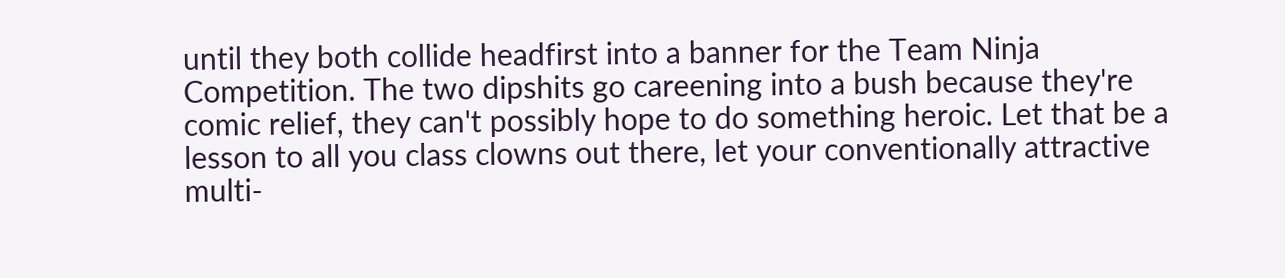until they both collide headfirst into a banner for the Team Ninja Competition. The two dipshits go careening into a bush because they're comic relief, they can't possibly hope to do something heroic. Let that be a lesson to all you class clowns out there, let your conventionally attractive multi-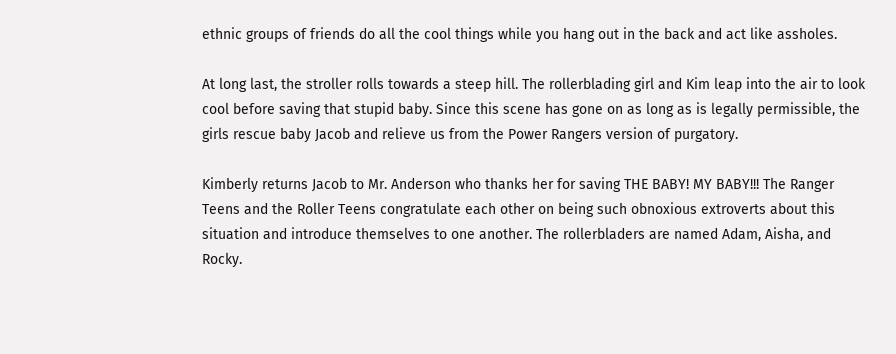ethnic groups of friends do all the cool things while you hang out in the back and act like assholes.

At long last, the stroller rolls towards a steep hill. The rollerblading girl and Kim leap into the air to look cool before saving that stupid baby. Since this scene has gone on as long as is legally permissible, the girls rescue baby Jacob and relieve us from the Power Rangers version of purgatory.

Kimberly returns Jacob to Mr. Anderson who thanks her for saving THE BABY! MY BABY!!! The Ranger Teens and the Roller Teens congratulate each other on being such obnoxious extroverts about this situation and introduce themselves to one another. The rollerbladers are named Adam, Aisha, and Rocky.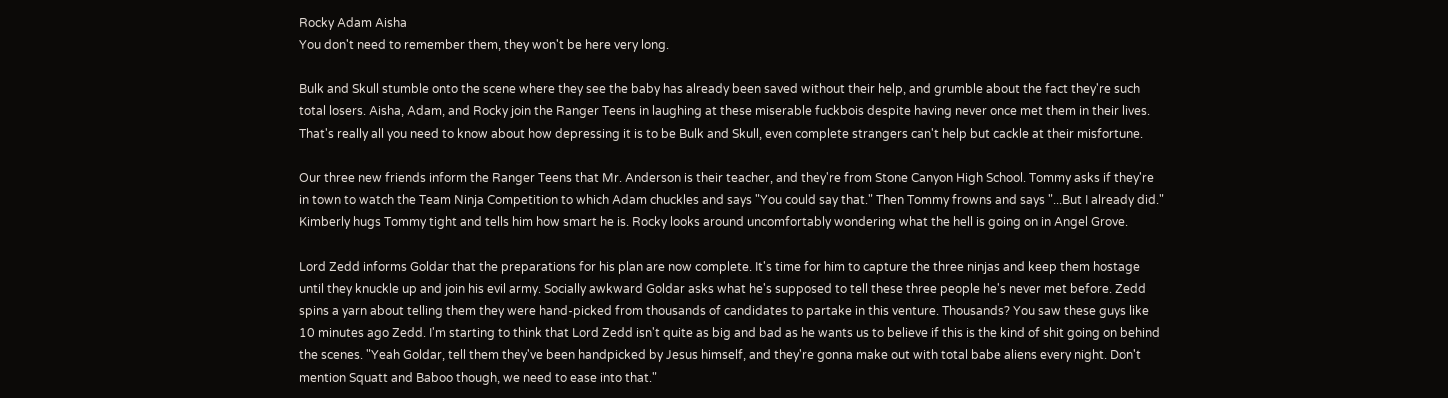Rocky Adam Aisha
You don't need to remember them, they won't be here very long.

Bulk and Skull stumble onto the scene where they see the baby has already been saved without their help, and grumble about the fact they're such total losers. Aisha, Adam, and Rocky join the Ranger Teens in laughing at these miserable fuckbois despite having never once met them in their lives. That's really all you need to know about how depressing it is to be Bulk and Skull, even complete strangers can't help but cackle at their misfortune.

Our three new friends inform the Ranger Teens that Mr. Anderson is their teacher, and they're from Stone Canyon High School. Tommy asks if they're in town to watch the Team Ninja Competition to which Adam chuckles and says "You could say that." Then Tommy frowns and says "...But I already did." Kimberly hugs Tommy tight and tells him how smart he is. Rocky looks around uncomfortably wondering what the hell is going on in Angel Grove.

Lord Zedd informs Goldar that the preparations for his plan are now complete. It's time for him to capture the three ninjas and keep them hostage until they knuckle up and join his evil army. Socially awkward Goldar asks what he's supposed to tell these three people he's never met before. Zedd spins a yarn about telling them they were hand-picked from thousands of candidates to partake in this venture. Thousands? You saw these guys like 10 minutes ago Zedd. I'm starting to think that Lord Zedd isn't quite as big and bad as he wants us to believe if this is the kind of shit going on behind the scenes. "Yeah Goldar, tell them they've been handpicked by Jesus himself, and they're gonna make out with total babe aliens every night. Don't mention Squatt and Baboo though, we need to ease into that."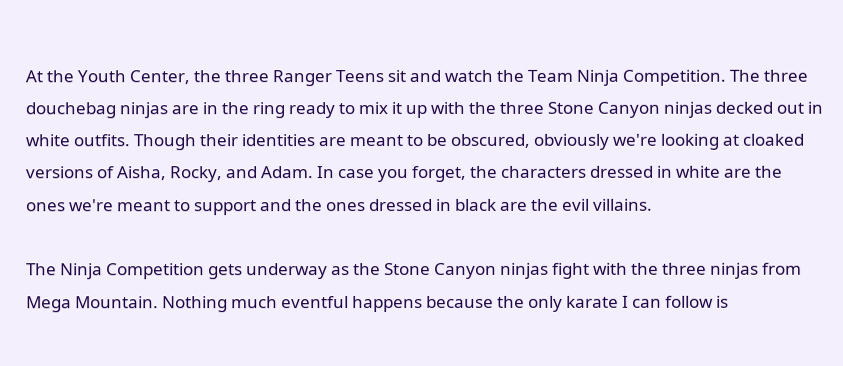At the Youth Center, the three Ranger Teens sit and watch the Team Ninja Competition. The three douchebag ninjas are in the ring ready to mix it up with the three Stone Canyon ninjas decked out in white outfits. Though their identities are meant to be obscured, obviously we're looking at cloaked versions of Aisha, Rocky, and Adam. In case you forget, the characters dressed in white are the ones we're meant to support and the ones dressed in black are the evil villains.

The Ninja Competition gets underway as the Stone Canyon ninjas fight with the three ninjas from Mega Mountain. Nothing much eventful happens because the only karate I can follow is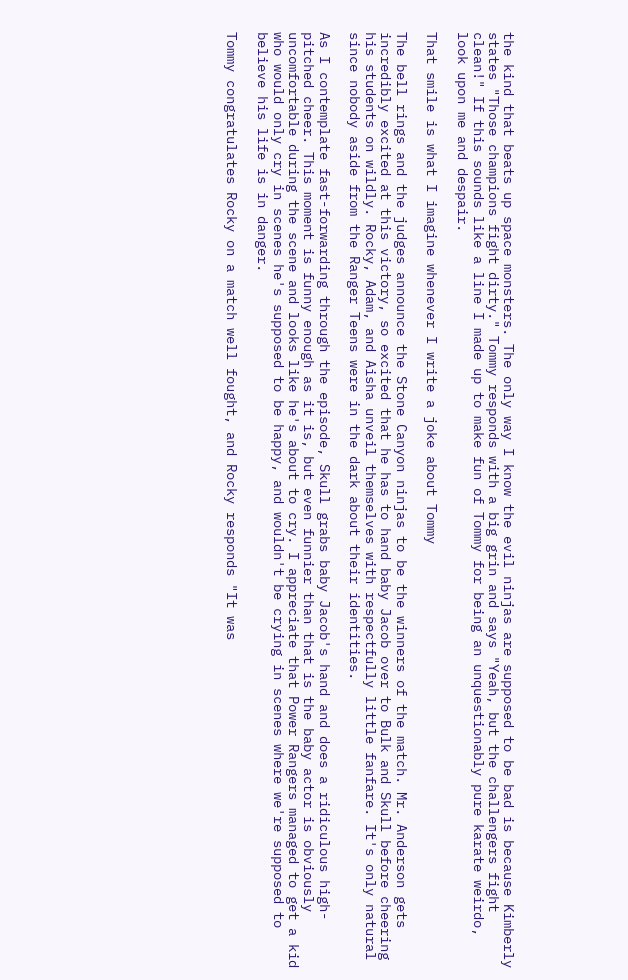the kind that beats up space monsters. The only way I know the evil ninjas are supposed to be bad is because Kimberly states "Those champions fight dirty." Tommy responds with a big grin and says "Yeah, but the challengers fight clean!" If this sounds like a line I made up to make fun of Tommy for being an unquestionably pure karate weirdo, look upon me and despair.

That smile is what I imagine whenever I write a joke about Tommy

The bell rings and the judges announce the Stone Canyon ninjas to be the winners of the match. Mr. Anderson gets incredibly excited at this victory, so excited that he has to hand baby Jacob over to Bulk and Skull before cheering his students on wildly. Rocky, Adam, and Aisha unveil themselves with respectfully little fanfare. It's only natural since nobody aside from the Ranger Teens were in the dark about their identities.

As I contemplate fast-forwarding through the episode, Skull grabs baby Jacob's hand and does a ridiculous high-pitched cheer. This moment is funny enough as it is, but even funnier than that is the baby actor is obviously uncomfortable during the scene and looks like he's about to cry. I appreciate that Power Rangers managed to get a kid who would only cry in scenes he's supposed to be happy, and wouldn't be crying in scenes where we're supposed to believe his life is in danger.

Tommy congratulates Rocky on a match well fought, and Rocky responds "It was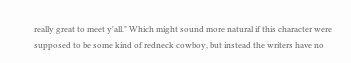really great to meet y'all." Which might sound more natural if this character were supposed to be some kind of redneck cowboy, but instead the writers have no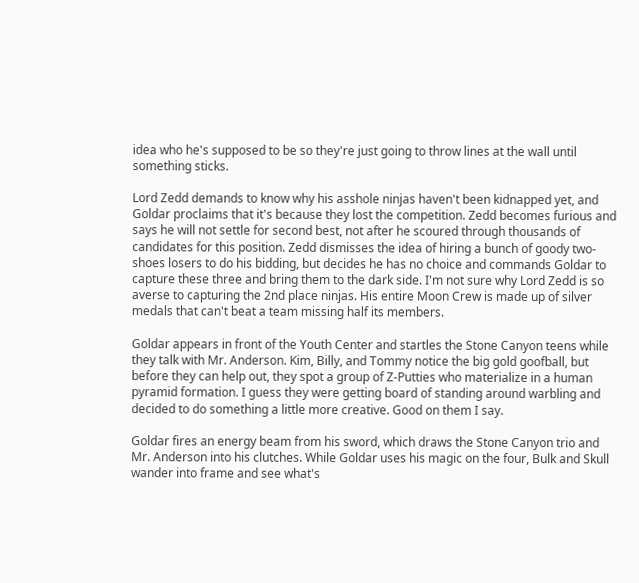idea who he's supposed to be so they're just going to throw lines at the wall until something sticks.

Lord Zedd demands to know why his asshole ninjas haven't been kidnapped yet, and Goldar proclaims that it's because they lost the competition. Zedd becomes furious and says he will not settle for second best, not after he scoured through thousands of candidates for this position. Zedd dismisses the idea of hiring a bunch of goody two-shoes losers to do his bidding, but decides he has no choice and commands Goldar to capture these three and bring them to the dark side. I'm not sure why Lord Zedd is so averse to capturing the 2nd place ninjas. His entire Moon Crew is made up of silver medals that can't beat a team missing half its members.

Goldar appears in front of the Youth Center and startles the Stone Canyon teens while they talk with Mr. Anderson. Kim, Billy, and Tommy notice the big gold goofball, but before they can help out, they spot a group of Z-Putties who materialize in a human pyramid formation. I guess they were getting board of standing around warbling and decided to do something a little more creative. Good on them I say.

Goldar fires an energy beam from his sword, which draws the Stone Canyon trio and Mr. Anderson into his clutches. While Goldar uses his magic on the four, Bulk and Skull wander into frame and see what's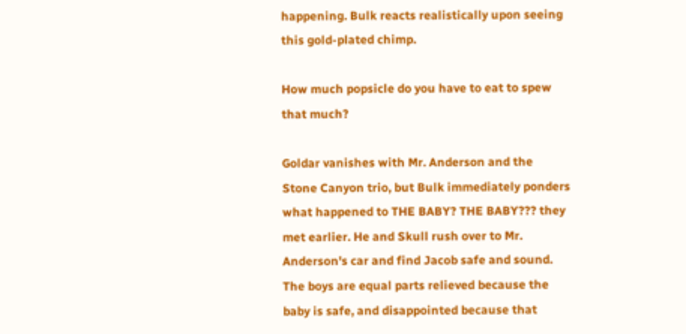happening. Bulk reacts realistically upon seeing this gold-plated chimp.

How much popsicle do you have to eat to spew that much?

Goldar vanishes with Mr. Anderson and the Stone Canyon trio, but Bulk immediately ponders what happened to THE BABY? THE BABY??? they met earlier. He and Skull rush over to Mr. Anderson's car and find Jacob safe and sound. The boys are equal parts relieved because the baby is safe, and disappointed because that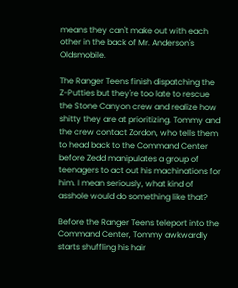means they can't make out with each other in the back of Mr. Anderson's Oldsmobile.

The Ranger Teens finish dispatching the Z-Putties but they're too late to rescue the Stone Canyon crew and realize how shitty they are at prioritizing. Tommy and the crew contact Zordon, who tells them to head back to the Command Center before Zedd manipulates a group of teenagers to act out his machinations for him. I mean seriously, what kind of asshole would do something like that?

Before the Ranger Teens teleport into the Command Center, Tommy awkwardly starts shuffling his hair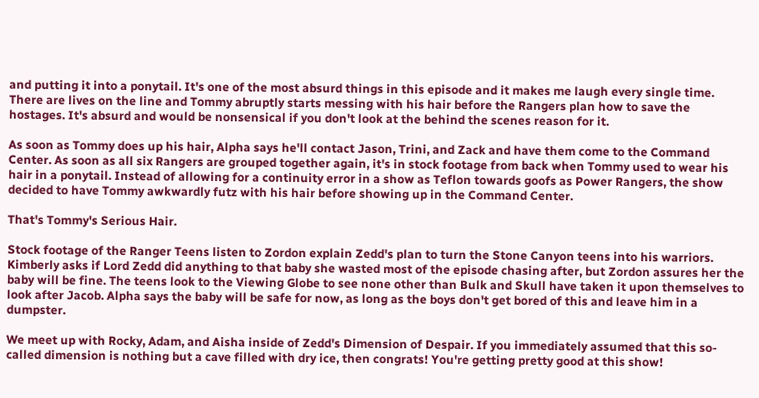and putting it into a ponytail. It's one of the most absurd things in this episode and it makes me laugh every single time. There are lives on the line and Tommy abruptly starts messing with his hair before the Rangers plan how to save the hostages. It's absurd and would be nonsensical if you don't look at the behind the scenes reason for it.

As soon as Tommy does up his hair, Alpha says he'll contact Jason, Trini, and Zack and have them come to the Command Center. As soon as all six Rangers are grouped together again, it's in stock footage from back when Tommy used to wear his hair in a ponytail. Instead of allowing for a continuity error in a show as Teflon towards goofs as Power Rangers, the show decided to have Tommy awkwardly futz with his hair before showing up in the Command Center.

That's Tommy's Serious Hair.

Stock footage of the Ranger Teens listen to Zordon explain Zedd's plan to turn the Stone Canyon teens into his warriors. Kimberly asks if Lord Zedd did anything to that baby she wasted most of the episode chasing after, but Zordon assures her the baby will be fine. The teens look to the Viewing Globe to see none other than Bulk and Skull have taken it upon themselves to look after Jacob. Alpha says the baby will be safe for now, as long as the boys don't get bored of this and leave him in a dumpster.

We meet up with Rocky, Adam, and Aisha inside of Zedd's Dimension of Despair. If you immediately assumed that this so-called dimension is nothing but a cave filled with dry ice, then congrats! You're getting pretty good at this show!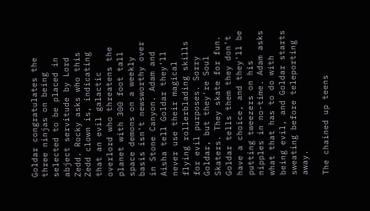Goldar congratulates the three ninjas on being selected to be placed in abject servitude by Lord Zedd. Rocky asks who this Zedd clown is, indicating that an evil galactic overlord who threatens the planet with 300 foot tall space demons on a weekly basis isn't newsworthy over in Stone Canyon. Adam and Aisha tell Goldar they'll never use their magical flying rollerblading skills for evil purposes. Sorry Goldar, but they're Soul Skaters. They skate for fun. Goldar tells them they don't have a choice, and they'll be putting tweezers on his nipples in no-time. Adam asks what that has to do with being evil, and Goldar starts sweating before teleporting away.

The chained up teens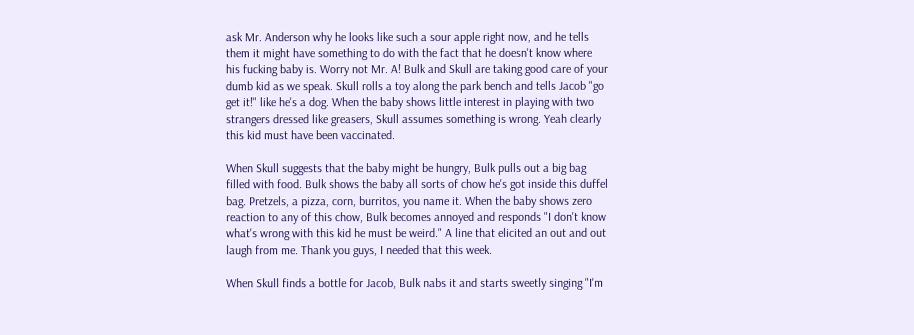ask Mr. Anderson why he looks like such a sour apple right now, and he tells them it might have something to do with the fact that he doesn't know where his fucking baby is. Worry not Mr. A! Bulk and Skull are taking good care of your dumb kid as we speak. Skull rolls a toy along the park bench and tells Jacob "go get it!" like he's a dog. When the baby shows little interest in playing with two strangers dressed like greasers, Skull assumes something is wrong. Yeah clearly this kid must have been vaccinated.

When Skull suggests that the baby might be hungry, Bulk pulls out a big bag filled with food. Bulk shows the baby all sorts of chow he's got inside this duffel bag. Pretzels, a pizza, corn, burritos, you name it. When the baby shows zero reaction to any of this chow, Bulk becomes annoyed and responds "I don't know what's wrong with this kid he must be weird." A line that elicited an out and out laugh from me. Thank you guys, I needed that this week.

When Skull finds a bottle for Jacob, Bulk nabs it and starts sweetly singing "I'm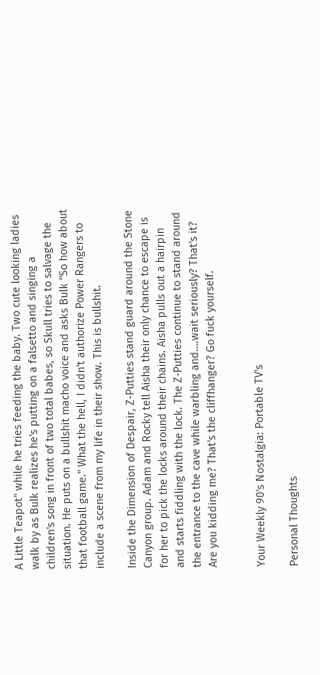A Little Teapot" while he tries feeding the baby. Two cute looking ladies walk by as Bulk realizes he's putting on a falsetto and singing a children's song in front of two total babes, so Skull tries to salvage the situation. He puts on a bullshit macho voice and asks Bulk "So how about that football game." What the hell, I didn't authorize Power Rangers to include a scene from my life in their show. This is bullshit.

Inside the Dimension of Despair, Z-Putties stand guard around the Stone Canyon group. Adam and Rocky tell Aisha their only chance to escape is for her to pick the locks around their chains. Aisha pulls out a hairpin and starts fiddling with the lock. The Z-Putties continue to stand around the entrance to the cave while warbling and….wait seriously? That's it? Are you kidding me? That's the cliffhanger? Go fuck yourself.


Your Weekly 90's Nostalgia: Portable TV's

Personal Thoughts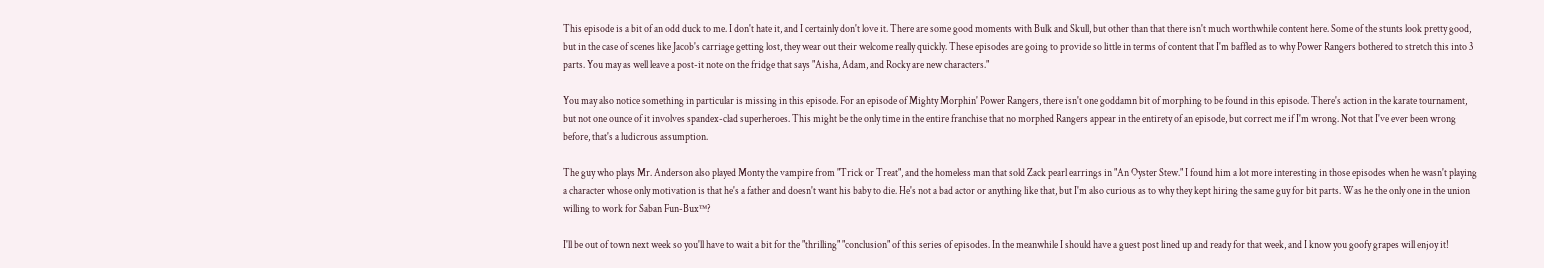This episode is a bit of an odd duck to me. I don't hate it, and I certainly don't love it. There are some good moments with Bulk and Skull, but other than that there isn't much worthwhile content here. Some of the stunts look pretty good, but in the case of scenes like Jacob's carriage getting lost, they wear out their welcome really quickly. These episodes are going to provide so little in terms of content that I'm baffled as to why Power Rangers bothered to stretch this into 3 parts. You may as well leave a post-it note on the fridge that says "Aisha, Adam, and Rocky are new characters."

You may also notice something in particular is missing in this episode. For an episode of Mighty Morphin' Power Rangers, there isn't one goddamn bit of morphing to be found in this episode. There's action in the karate tournament, but not one ounce of it involves spandex-clad superheroes. This might be the only time in the entire franchise that no morphed Rangers appear in the entirety of an episode, but correct me if I'm wrong. Not that I've ever been wrong before, that's a ludicrous assumption.

The guy who plays Mr. Anderson also played Monty the vampire from "Trick or Treat", and the homeless man that sold Zack pearl earrings in "An Oyster Stew." I found him a lot more interesting in those episodes when he wasn't playing a character whose only motivation is that he's a father and doesn't want his baby to die. He's not a bad actor or anything like that, but I'm also curious as to why they kept hiring the same guy for bit parts. Was he the only one in the union willing to work for Saban Fun-Bux™?

I'll be out of town next week so you'll have to wait a bit for the "thrilling" "conclusion" of this series of episodes. In the meanwhile I should have a guest post lined up and ready for that week, and I know you goofy grapes will enjoy it!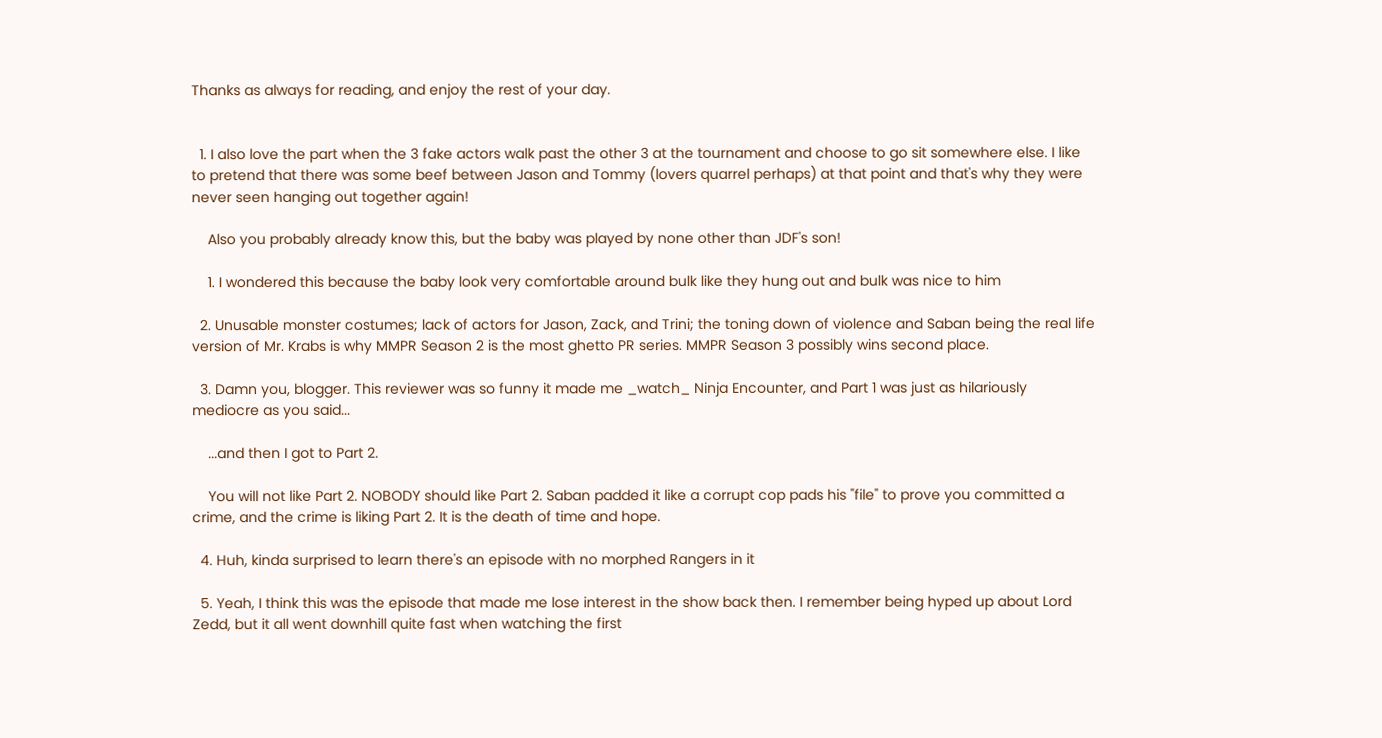Thanks as always for reading, and enjoy the rest of your day.


  1. I also love the part when the 3 fake actors walk past the other 3 at the tournament and choose to go sit somewhere else. I like to pretend that there was some beef between Jason and Tommy (lovers quarrel perhaps) at that point and that's why they were never seen hanging out together again!

    Also you probably already know this, but the baby was played by none other than JDF's son!

    1. I wondered this because the baby look very comfortable around bulk like they hung out and bulk was nice to him

  2. Unusable monster costumes; lack of actors for Jason, Zack, and Trini; the toning down of violence and Saban being the real life version of Mr. Krabs is why MMPR Season 2 is the most ghetto PR series. MMPR Season 3 possibly wins second place.

  3. Damn you, blogger. This reviewer was so funny it made me _watch_ Ninja Encounter, and Part 1 was just as hilariously mediocre as you said...

    ...and then I got to Part 2.

    You will not like Part 2. NOBODY should like Part 2. Saban padded it like a corrupt cop pads his "file" to prove you committed a crime, and the crime is liking Part 2. It is the death of time and hope.

  4. Huh, kinda surprised to learn there's an episode with no morphed Rangers in it

  5. Yeah, I think this was the episode that made me lose interest in the show back then. I remember being hyped up about Lord Zedd, but it all went downhill quite fast when watching the first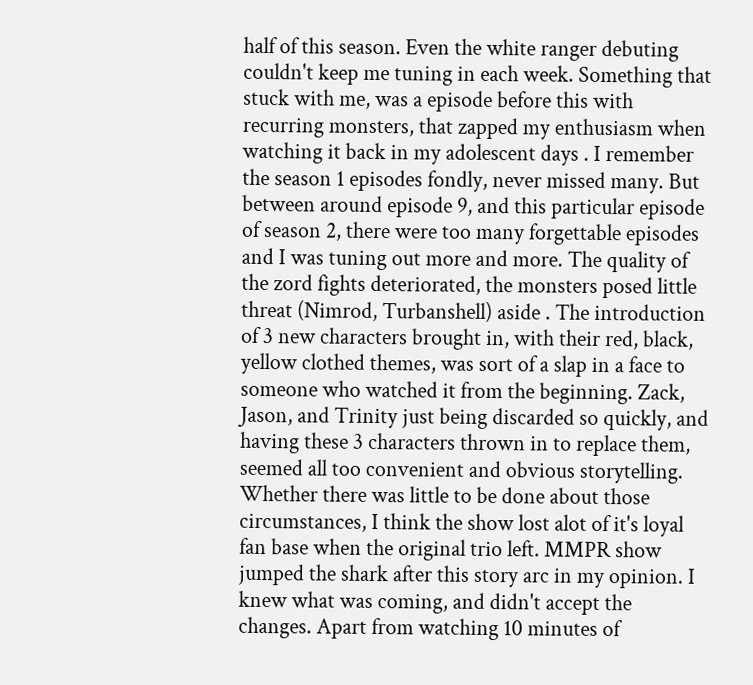half of this season. Even the white ranger debuting couldn't keep me tuning in each week. Something that stuck with me, was a episode before this with recurring monsters, that zapped my enthusiasm when watching it back in my adolescent days . I remember the season 1 episodes fondly, never missed many. But between around episode 9, and this particular episode of season 2, there were too many forgettable episodes and I was tuning out more and more. The quality of the zord fights deteriorated, the monsters posed little threat (Nimrod, Turbanshell) aside . The introduction of 3 new characters brought in, with their red, black, yellow clothed themes, was sort of a slap in a face to someone who watched it from the beginning. Zack, Jason, and Trinity just being discarded so quickly, and having these 3 characters thrown in to replace them, seemed all too convenient and obvious storytelling. Whether there was little to be done about those circumstances, I think the show lost alot of it's loyal fan base when the original trio left. MMPR show jumped the shark after this story arc in my opinion. I knew what was coming, and didn't accept the changes. Apart from watching 10 minutes of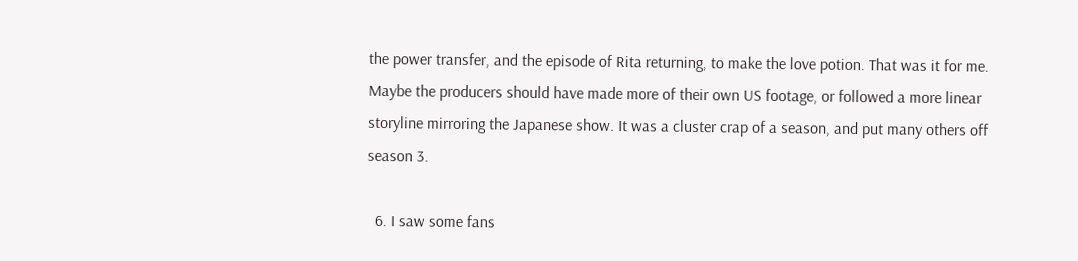the power transfer, and the episode of Rita returning, to make the love potion. That was it for me. Maybe the producers should have made more of their own US footage, or followed a more linear storyline mirroring the Japanese show. It was a cluster crap of a season, and put many others off season 3.

  6. I saw some fans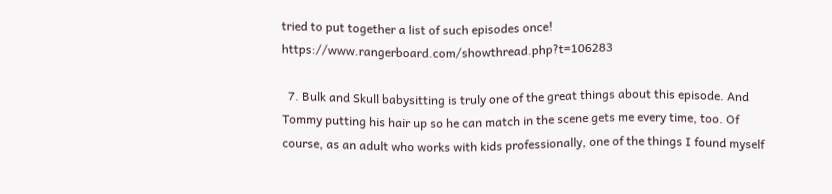tried to put together a list of such episodes once! https://www.rangerboard.com/showthread.php?t=106283

  7. Bulk and Skull babysitting is truly one of the great things about this episode. And Tommy putting his hair up so he can match in the scene gets me every time, too. Of course, as an adult who works with kids professionally, one of the things I found myself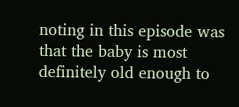noting in this episode was that the baby is most definitely old enough to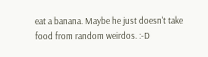eat a banana. Maybe he just doesn't take food from random weirdos. :-D